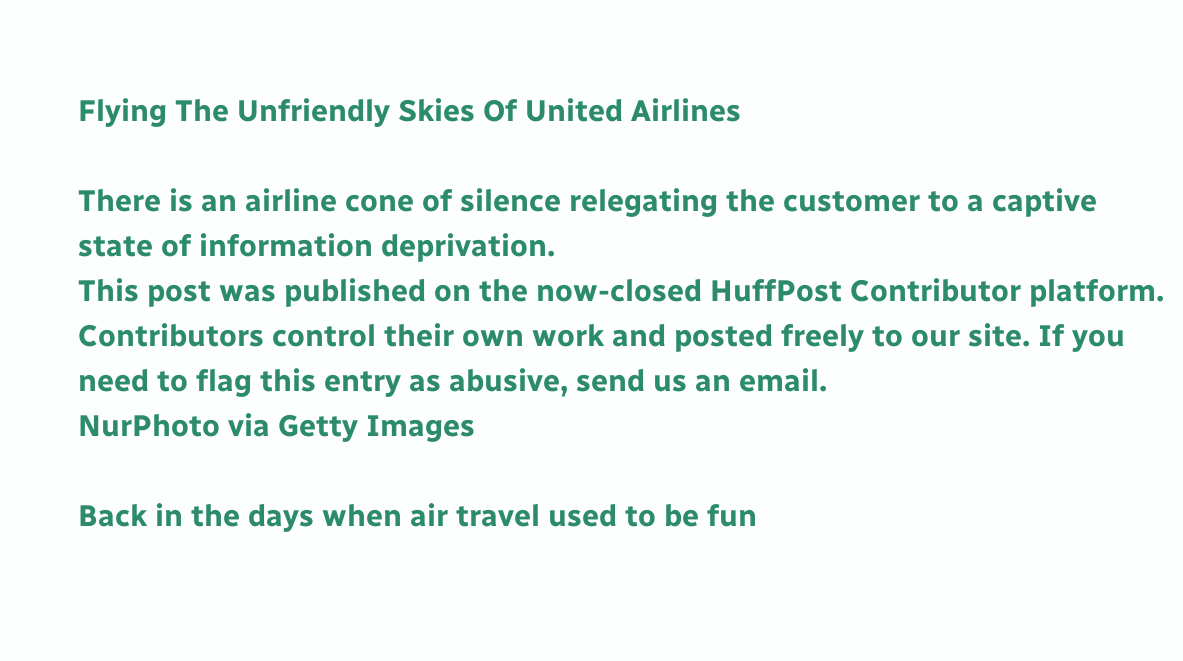Flying The Unfriendly Skies Of United Airlines

There is an airline cone of silence relegating the customer to a captive state of information deprivation.
This post was published on the now-closed HuffPost Contributor platform. Contributors control their own work and posted freely to our site. If you need to flag this entry as abusive, send us an email.
NurPhoto via Getty Images

Back in the days when air travel used to be fun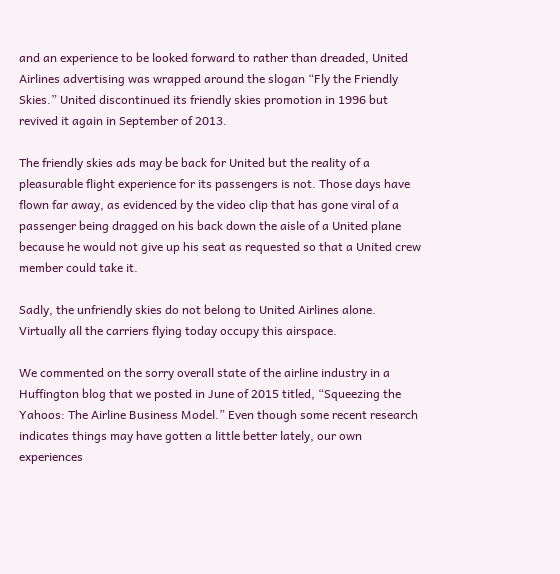and an experience to be looked forward to rather than dreaded, United Airlines advertising was wrapped around the slogan “Fly the Friendly Skies.” United discontinued its friendly skies promotion in 1996 but revived it again in September of 2013.

The friendly skies ads may be back for United but the reality of a pleasurable flight experience for its passengers is not. Those days have flown far away, as evidenced by the video clip that has gone viral of a passenger being dragged on his back down the aisle of a United plane because he would not give up his seat as requested so that a United crew member could take it.

Sadly, the unfriendly skies do not belong to United Airlines alone. Virtually all the carriers flying today occupy this airspace.

We commented on the sorry overall state of the airline industry in a Huffington blog that we posted in June of 2015 titled, “Squeezing the Yahoos: The Airline Business Model.” Even though some recent research indicates things may have gotten a little better lately, our own experiences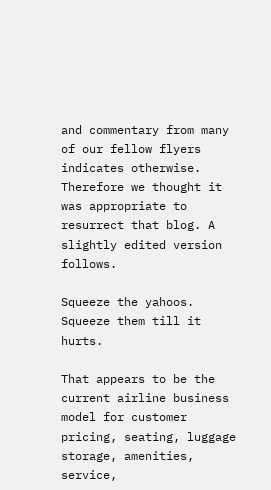and commentary from many of our fellow flyers indicates otherwise. Therefore we thought it was appropriate to resurrect that blog. A slightly edited version follows.

Squeeze the yahoos. Squeeze them till it hurts.

That appears to be the current airline business model for customer pricing, seating, luggage storage, amenities, service,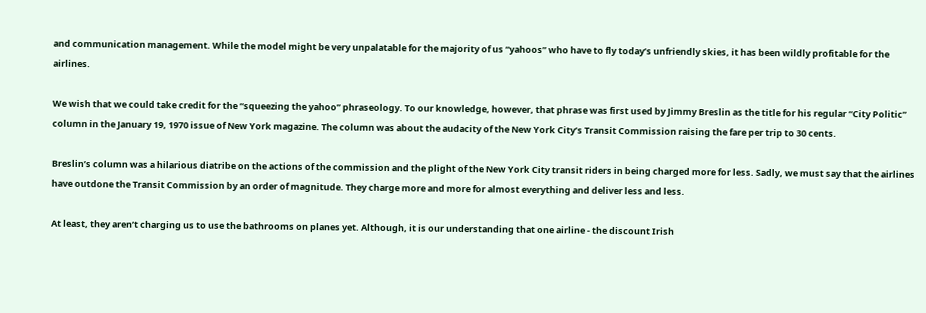and communication management. While the model might be very unpalatable for the majority of us “yahoos” who have to fly today’s unfriendly skies, it has been wildly profitable for the airlines.

We wish that we could take credit for the “squeezing the yahoo” phraseology. To our knowledge, however, that phrase was first used by Jimmy Breslin as the title for his regular “City Politic” column in the January 19, 1970 issue of New York magazine. The column was about the audacity of the New York City’s Transit Commission raising the fare per trip to 30 cents.

Breslin’s column was a hilarious diatribe on the actions of the commission and the plight of the New York City transit riders in being charged more for less. Sadly, we must say that the airlines have outdone the Transit Commission by an order of magnitude. They charge more and more for almost everything and deliver less and less.

At least, they aren’t charging us to use the bathrooms on planes yet. Although, it is our understanding that one airline - the discount Irish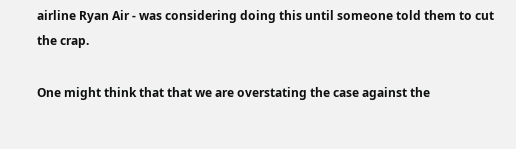airline Ryan Air - was considering doing this until someone told them to cut the crap.

One might think that that we are overstating the case against the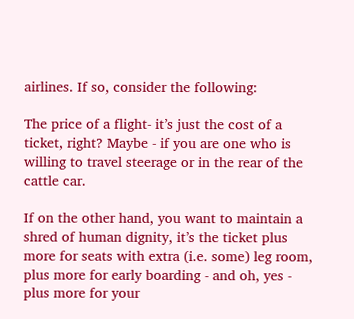airlines. If so, consider the following:

The price of a flight- it’s just the cost of a ticket, right? Maybe - if you are one who is willing to travel steerage or in the rear of the cattle car.

If on the other hand, you want to maintain a shred of human dignity, it’s the ticket plus more for seats with extra (i.e. some) leg room, plus more for early boarding - and oh, yes - plus more for your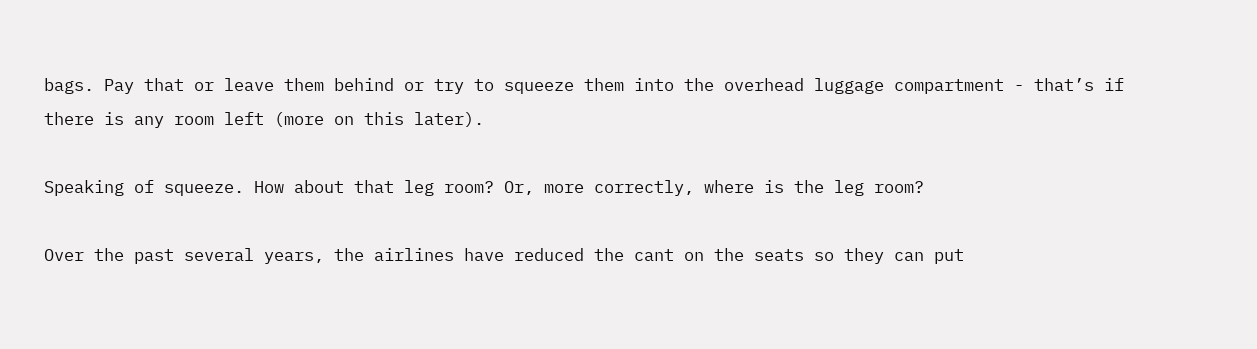bags. Pay that or leave them behind or try to squeeze them into the overhead luggage compartment - that’s if there is any room left (more on this later).

Speaking of squeeze. How about that leg room? Or, more correctly, where is the leg room?

Over the past several years, the airlines have reduced the cant on the seats so they can put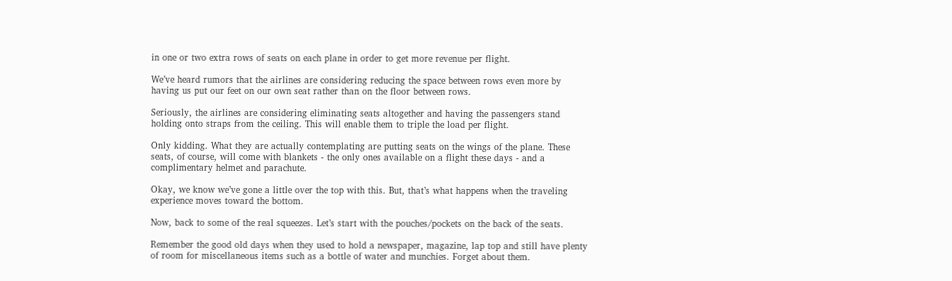in one or two extra rows of seats on each plane in order to get more revenue per flight.

We’ve heard rumors that the airlines are considering reducing the space between rows even more by having us put our feet on our own seat rather than on the floor between rows.

Seriously, the airlines are considering eliminating seats altogether and having the passengers stand holding onto straps from the ceiling. This will enable them to triple the load per flight.

Only kidding. What they are actually contemplating are putting seats on the wings of the plane. These seats, of course, will come with blankets - the only ones available on a flight these days - and a complimentary helmet and parachute.

Okay, we know we’ve gone a little over the top with this. But, that’s what happens when the traveling experience moves toward the bottom.

Now, back to some of the real squeezes. Let’s start with the pouches/pockets on the back of the seats.

Remember the good old days when they used to hold a newspaper, magazine, lap top and still have plenty of room for miscellaneous items such as a bottle of water and munchies. Forget about them.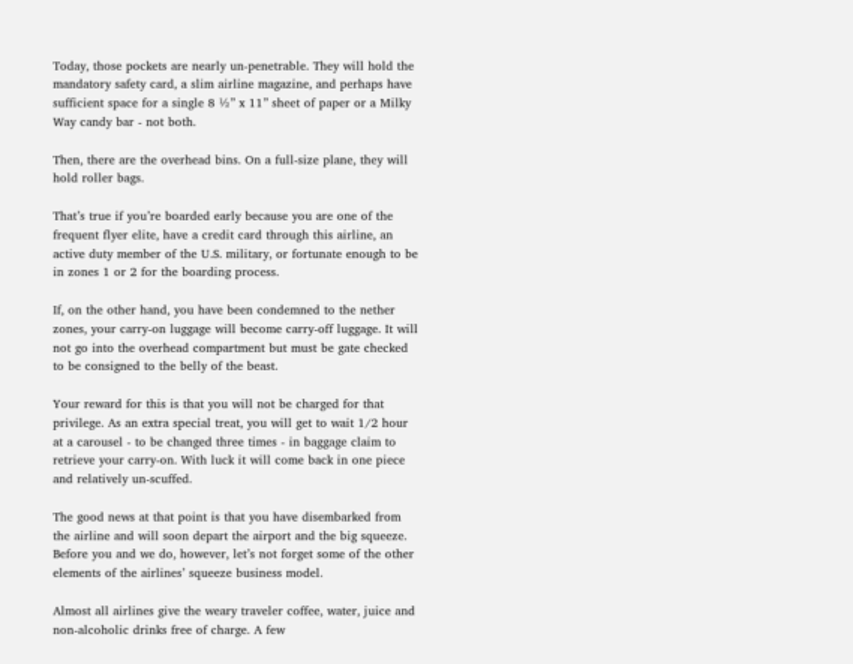Today, those pockets are nearly un-penetrable. They will hold the mandatory safety card, a slim airline magazine, and perhaps have sufficient space for a single 8 ½” x 11” sheet of paper or a Milky Way candy bar - not both.

Then, there are the overhead bins. On a full-size plane, they will hold roller bags.

That’s true if you’re boarded early because you are one of the frequent flyer elite, have a credit card through this airline, an active duty member of the U.S. military, or fortunate enough to be in zones 1 or 2 for the boarding process.

If, on the other hand, you have been condemned to the nether zones, your carry-on luggage will become carry-off luggage. It will not go into the overhead compartment but must be gate checked to be consigned to the belly of the beast.

Your reward for this is that you will not be charged for that privilege. As an extra special treat, you will get to wait 1/2 hour at a carousel - to be changed three times - in baggage claim to retrieve your carry-on. With luck it will come back in one piece and relatively un-scuffed.

The good news at that point is that you have disembarked from the airline and will soon depart the airport and the big squeeze. Before you and we do, however, let’s not forget some of the other elements of the airlines’ squeeze business model.

Almost all airlines give the weary traveler coffee, water, juice and non-alcoholic drinks free of charge. A few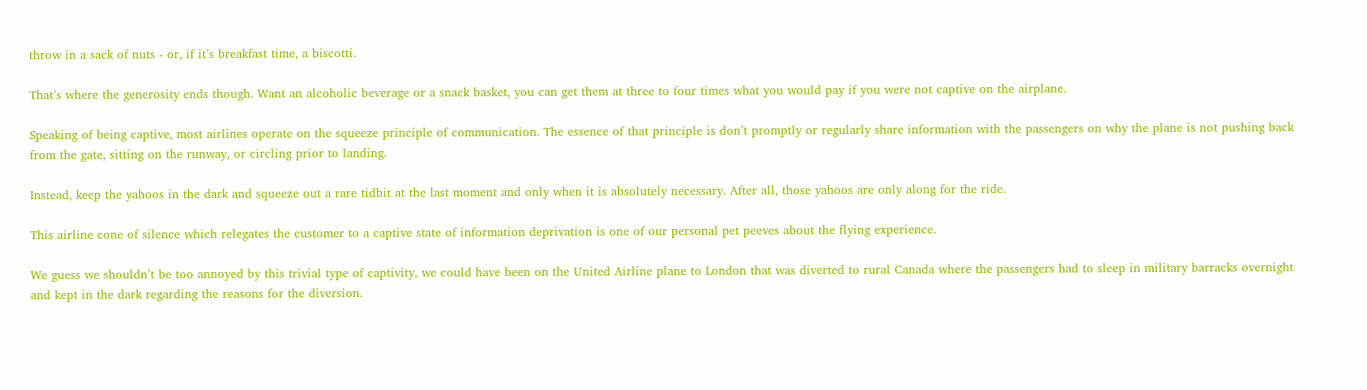throw in a sack of nuts - or, if it’s breakfast time, a biscotti.

That’s where the generosity ends though. Want an alcoholic beverage or a snack basket, you can get them at three to four times what you would pay if you were not captive on the airplane.

Speaking of being captive, most airlines operate on the squeeze principle of communication. The essence of that principle is don’t promptly or regularly share information with the passengers on why the plane is not pushing back from the gate, sitting on the runway, or circling prior to landing.

Instead, keep the yahoos in the dark and squeeze out a rare tidbit at the last moment and only when it is absolutely necessary. After all, those yahoos are only along for the ride.

This airline cone of silence which relegates the customer to a captive state of information deprivation is one of our personal pet peeves about the flying experience.

We guess we shouldn’t be too annoyed by this trivial type of captivity, we could have been on the United Airline plane to London that was diverted to rural Canada where the passengers had to sleep in military barracks overnight and kept in the dark regarding the reasons for the diversion.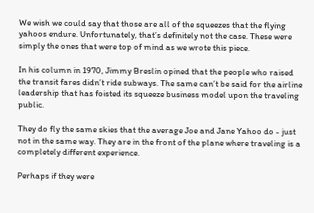We wish we could say that those are all of the squeezes that the flying yahoos endure. Unfortunately, that’s definitely not the case. These were simply the ones that were top of mind as we wrote this piece.

In his column in 1970, Jimmy Breslin opined that the people who raised the transit fares didn’t ride subways. The same can’t be said for the airline leadership that has foisted its squeeze business model upon the traveling public.

They do fly the same skies that the average Joe and Jane Yahoo do - just not in the same way. They are in the front of the plane where traveling is a completely different experience.

Perhaps if they were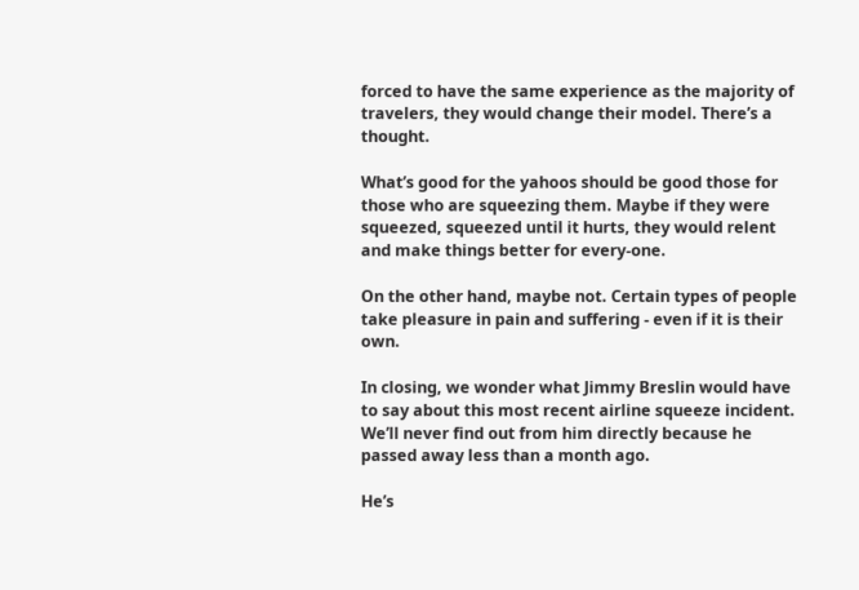forced to have the same experience as the majority of travelers, they would change their model. There’s a thought.

What’s good for the yahoos should be good those for those who are squeezing them. Maybe if they were squeezed, squeezed until it hurts, they would relent and make things better for every-one.

On the other hand, maybe not. Certain types of people take pleasure in pain and suffering - even if it is their own.

In closing, we wonder what Jimmy Breslin would have to say about this most recent airline squeeze incident. We’ll never find out from him directly because he passed away less than a month ago.

He’s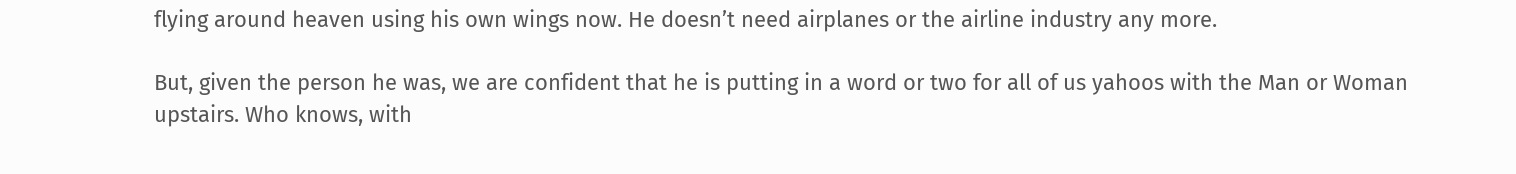flying around heaven using his own wings now. He doesn’t need airplanes or the airline industry any more.

But, given the person he was, we are confident that he is putting in a word or two for all of us yahoos with the Man or Woman upstairs. Who knows, with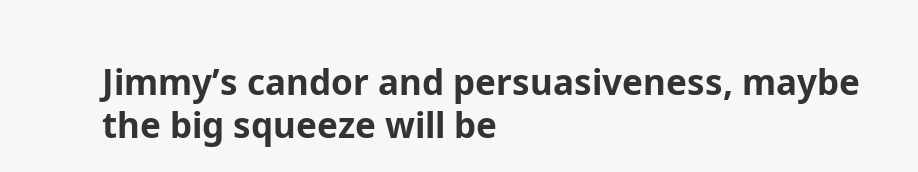Jimmy’s candor and persuasiveness, maybe the big squeeze will be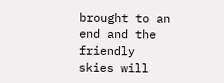brought to an end and the friendly skies will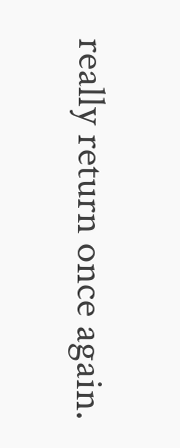really return once again.